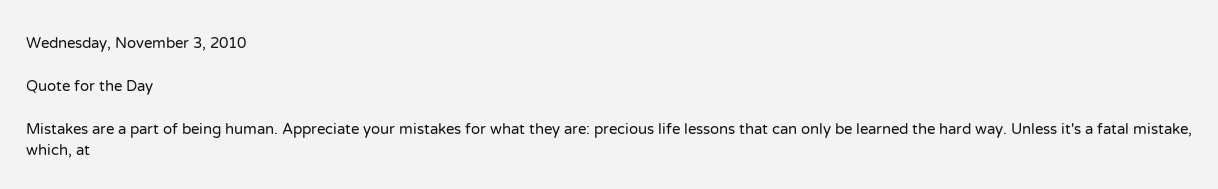Wednesday, November 3, 2010

Quote for the Day

Mistakes are a part of being human. Appreciate your mistakes for what they are: precious life lessons that can only be learned the hard way. Unless it's a fatal mistake, which, at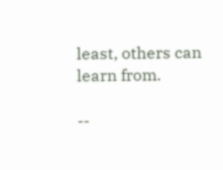least, others can learn from.

--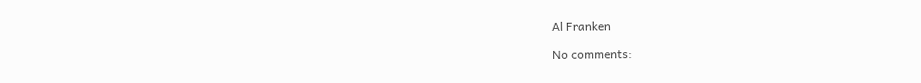Al Franken

No comments: